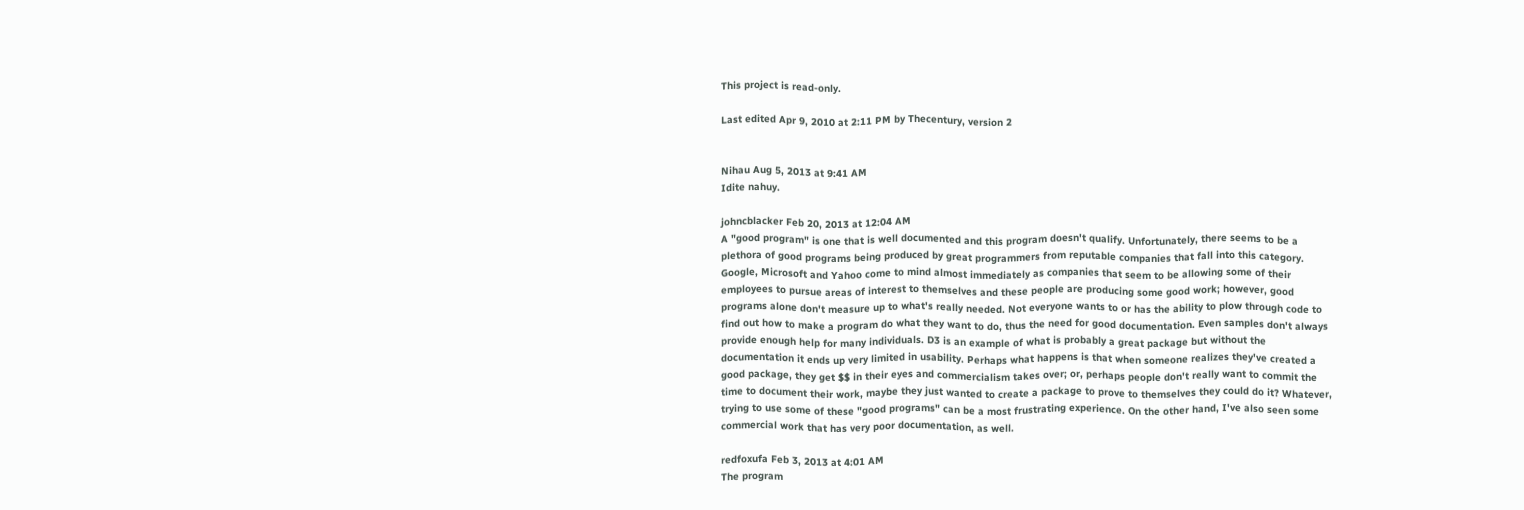This project is read-only.

Last edited Apr 9, 2010 at 2:11 PM by Thecentury, version 2


Nihau Aug 5, 2013 at 9:41 AM
Idite nahuy.

johncblacker Feb 20, 2013 at 12:04 AM
A "good program" is one that is well documented and this program doesn't qualify. Unfortunately, there seems to be a plethora of good programs being produced by great programmers from reputable companies that fall into this category. Google, Microsoft and Yahoo come to mind almost immediately as companies that seem to be allowing some of their employees to pursue areas of interest to themselves and these people are producing some good work; however, good programs alone don't measure up to what's really needed. Not everyone wants to or has the ability to plow through code to find out how to make a program do what they want to do, thus the need for good documentation. Even samples don't always provide enough help for many individuals. D3 is an example of what is probably a great package but without the documentation it ends up very limited in usability. Perhaps what happens is that when someone realizes they've created a good package, they get $$ in their eyes and commercialism takes over; or, perhaps people don't really want to commit the time to document their work, maybe they just wanted to create a package to prove to themselves they could do it? Whatever, trying to use some of these "good programs" can be a most frustrating experience. On the other hand, I've also seen some commercial work that has very poor documentation, as well.

redfoxufa Feb 3, 2013 at 4:01 AM
The program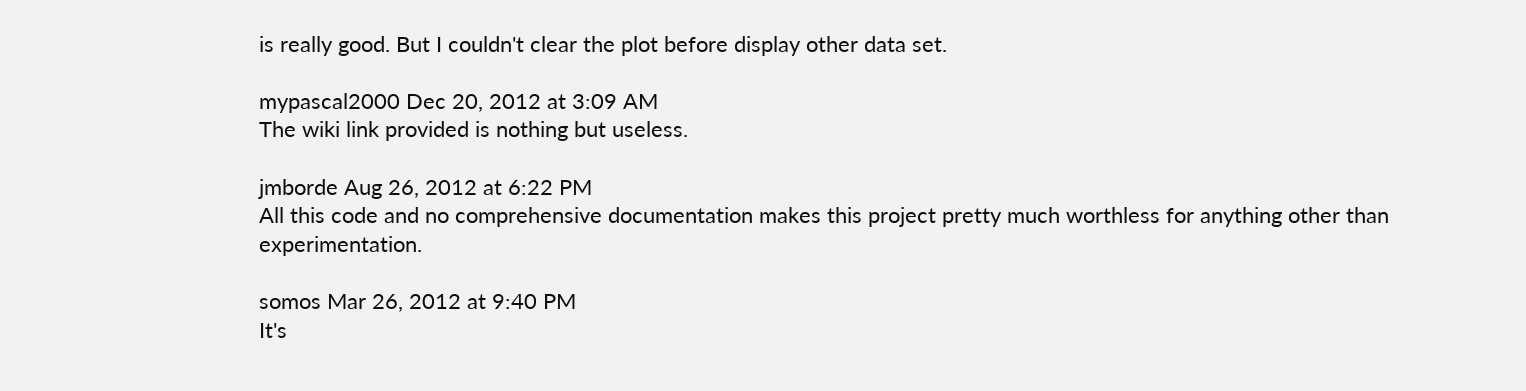is really good. But I couldn't clear the plot before display other data set.

mypascal2000 Dec 20, 2012 at 3:09 AM
The wiki link provided is nothing but useless.

jmborde Aug 26, 2012 at 6:22 PM
All this code and no comprehensive documentation makes this project pretty much worthless for anything other than experimentation.

somos Mar 26, 2012 at 9:40 PM
It's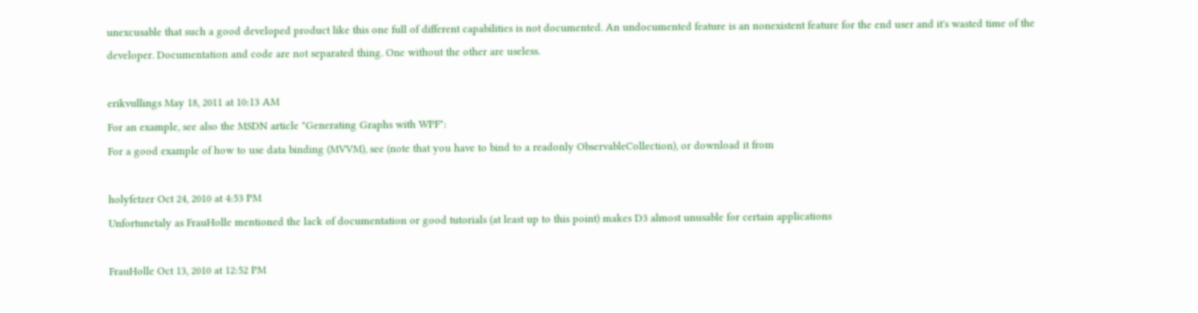unexcusable that such a good developed product like this one full of different capabilities is not documented. An undocumented feature is an nonexistent feature for the end user and it's wasted time of the developer. Documentation and code are not separated thing. One without the other are useless.

erikvullings May 18, 2011 at 10:13 AM
For an example, see also the MSDN article "Generating Graphs with WPF":
For a good example of how to use data binding (MVVM), see (note that you have to bind to a readonly ObservableCollection), or download it from

holyfetzer Oct 24, 2010 at 4:53 PM
Unfortunetaly as FrauHolle mentioned the lack of documentation or good tutorials (at least up to this point) makes D3 almost unusable for certain applications

FrauHolle Oct 13, 2010 at 12:52 PM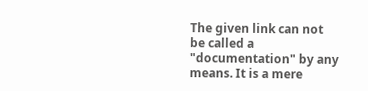The given link can not be called a "documentation" by any means. It is a mere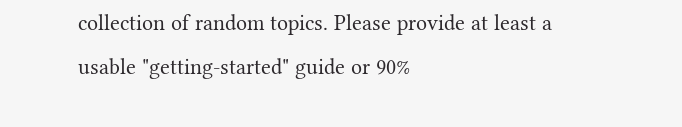collection of random topics. Please provide at least a usable "getting-started" guide or 90%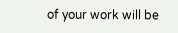of your work will be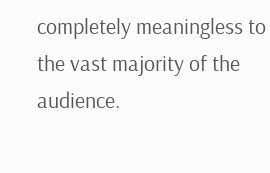completely meaningless to the vast majority of the audience.